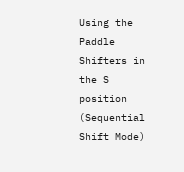Using the Paddle Shifters in the S position (Sequential Shift Mode)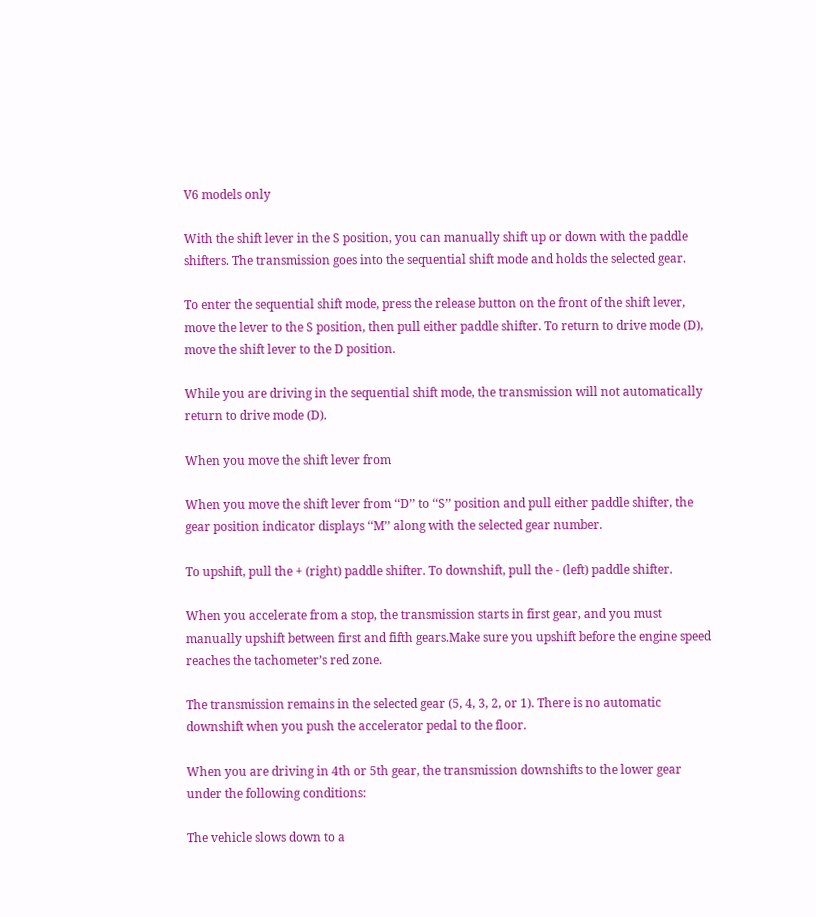V6 models only

With the shift lever in the S position, you can manually shift up or down with the paddle shifters. The transmission goes into the sequential shift mode and holds the selected gear.

To enter the sequential shift mode, press the release button on the front of the shift lever, move the lever to the S position, then pull either paddle shifter. To return to drive mode (D), move the shift lever to the D position.

While you are driving in the sequential shift mode, the transmission will not automatically return to drive mode (D).

When you move the shift lever from

When you move the shift lever from ‘‘D’’ to ‘‘S’’ position and pull either paddle shifter, the gear position indicator displays ‘‘M’’ along with the selected gear number.

To upshift, pull the + (right) paddle shifter. To downshift, pull the - (left) paddle shifter.

When you accelerate from a stop, the transmission starts in first gear, and you must manually upshift between first and fifth gears.Make sure you upshift before the engine speed reaches the tachometer’s red zone.

The transmission remains in the selected gear (5, 4, 3, 2, or 1). There is no automatic downshift when you push the accelerator pedal to the floor.

When you are driving in 4th or 5th gear, the transmission downshifts to the lower gear under the following conditions:

The vehicle slows down to a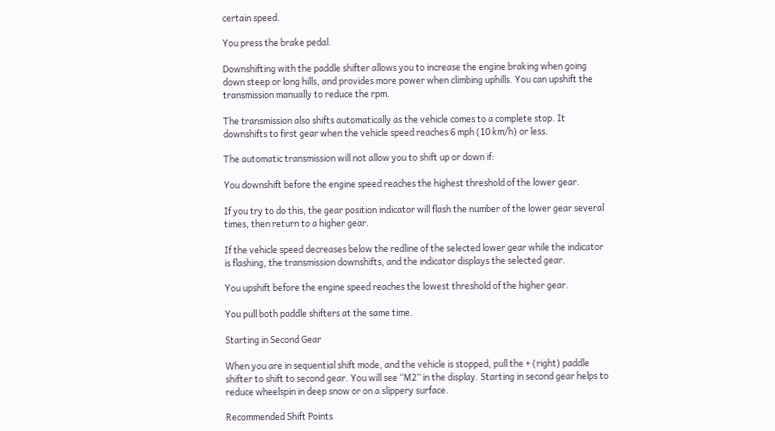certain speed.

You press the brake pedal.

Downshifting with the paddle shifter allows you to increase the engine braking when going down steep or long hills, and provides more power when climbing uphills. You can upshift the transmission manually to reduce the rpm.

The transmission also shifts automatically as the vehicle comes to a complete stop. It downshifts to first gear when the vehicle speed reaches 6 mph (10 km/h) or less.

The automatic transmission will not allow you to shift up or down if:

You downshift before the engine speed reaches the highest threshold of the lower gear.

If you try to do this, the gear position indicator will flash the number of the lower gear several times, then return to a higher gear.

If the vehicle speed decreases below the redline of the selected lower gear while the indicator is flashing, the transmission downshifts, and the indicator displays the selected gear.

You upshift before the engine speed reaches the lowest threshold of the higher gear.

You pull both paddle shifters at the same time.

Starting in Second Gear

When you are in sequential shift mode, and the vehicle is stopped, pull the + (right) paddle shifter to shift to second gear. You will see ‘‘M2’’ in the display. Starting in second gear helps to reduce wheelspin in deep snow or on a slippery surface.

Recommended Shift Points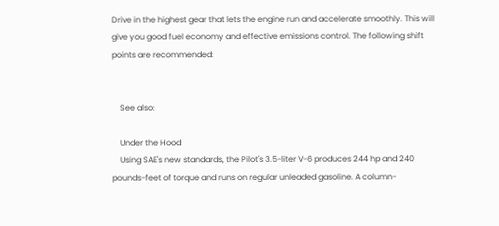Drive in the highest gear that lets the engine run and accelerate smoothly. This will give you good fuel economy and effective emissions control. The following shift points are recommended:


    See also:

    Under the Hood
    Using SAE's new standards, the Pilot's 3.5-liter V-6 produces 244 hp and 240 pounds-feet of torque and runs on regular unleaded gasoline. A column-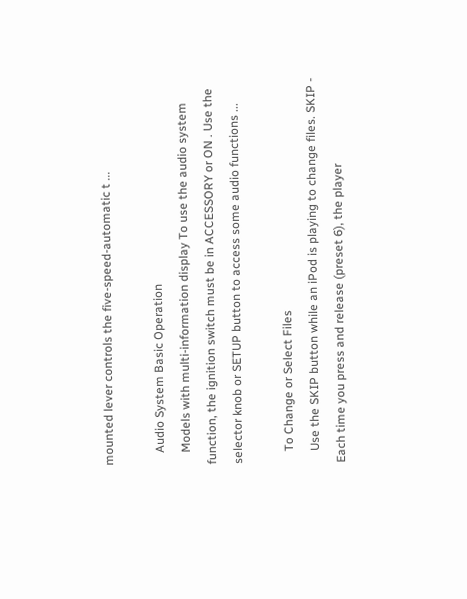mounted lever controls the five-speed-automatic t ...

    Audio System Basic Operation
    Models with multi-information display To use the audio system function, the ignition switch must be in ACCESSORY or ON . Use the selector knob or SETUP button to access some audio functions ...

    To Change or Select Files
    Use the SKIP button while an iPod is playing to change files. SKIP - Each time you press and release (preset 6), the player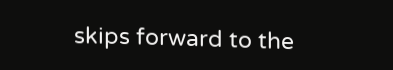skips forward to the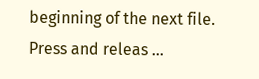beginning of the next file. Press and releas ...